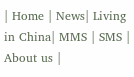| Home | News| Living in China| MMS | SMS | About us |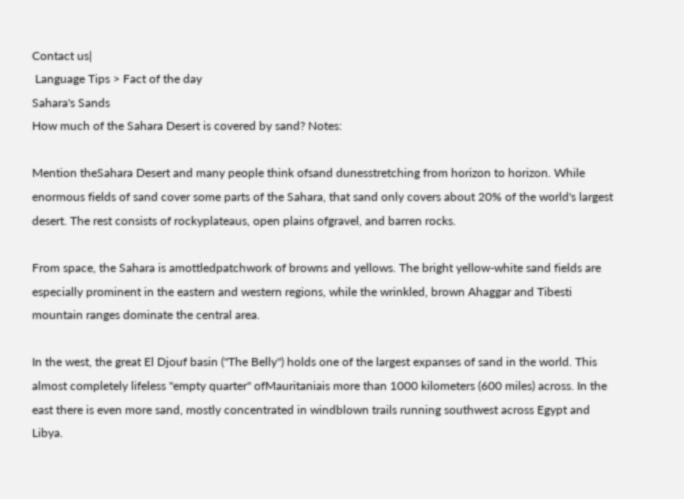Contact us|
 Language Tips > Fact of the day
Sahara's Sands
How much of the Sahara Desert is covered by sand? Notes:

Mention theSahara Desert and many people think ofsand dunesstretching from horizon to horizon. While enormous fields of sand cover some parts of the Sahara, that sand only covers about 20% of the world's largest desert. The rest consists of rockyplateaus, open plains ofgravel, and barren rocks.

From space, the Sahara is amottledpatchwork of browns and yellows. The bright yellow-white sand fields are especially prominent in the eastern and western regions, while the wrinkled, brown Ahaggar and Tibesti mountain ranges dominate the central area.

In the west, the great El Djouf basin ("The Belly") holds one of the largest expanses of sand in the world. This almost completely lifeless "empty quarter" ofMauritaniais more than 1000 kilometers (600 miles) across. In the east there is even more sand, mostly concentrated in windblown trails running southwest across Egypt and Libya.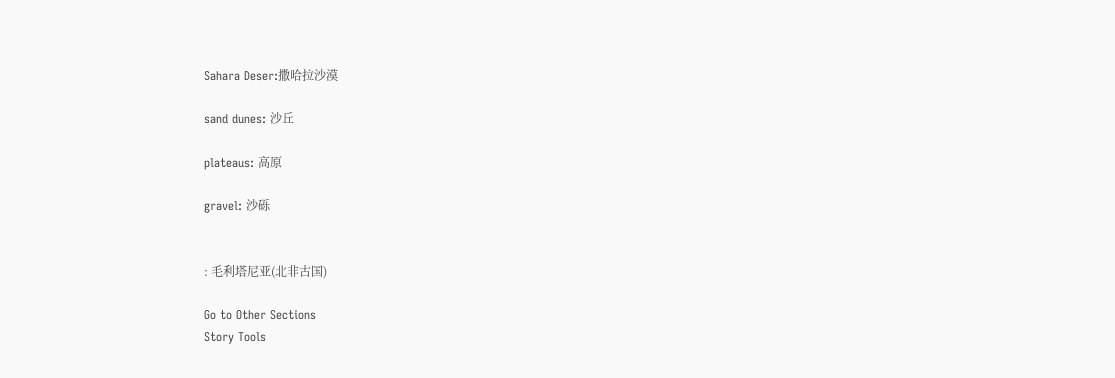Sahara Deser:撒哈拉沙漠

sand dunes: 沙丘

plateaus: 高原

gravel: 沙砾


: 毛利塔尼亚(北非古国)

Go to Other Sections
Story Tools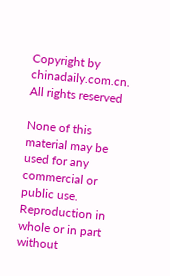Copyright by chinadaily.com.cn. All rights reserved

None of this material may be used for any commercial or public use. Reproduction in whole or in part without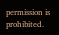permission is prohibited.